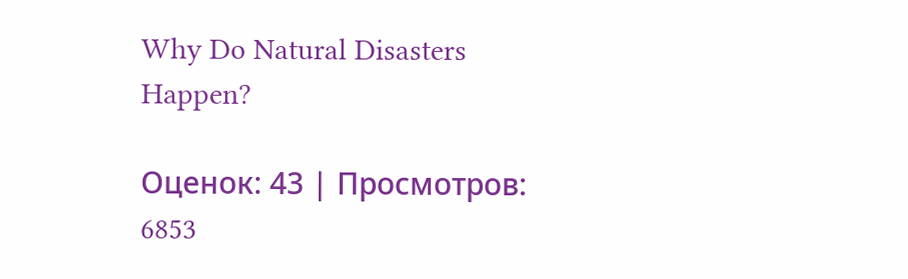Why Do Natural Disasters Happen?

Оценок: 43 | Просмотров: 6853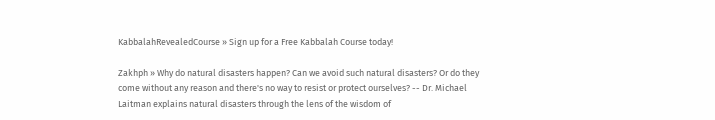KabbalahRevealedCourse » Sign up for a Free Kabbalah Course today!

Zakhph » Why do natural disasters happen? Can we avoid such natural disasters? Or do they come without any reason and there's no way to resist or protect ourselves? -- Dr. Michael Laitman explains natural disasters through the lens of the wisdom of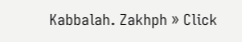Kabbalah. Zakhph » Click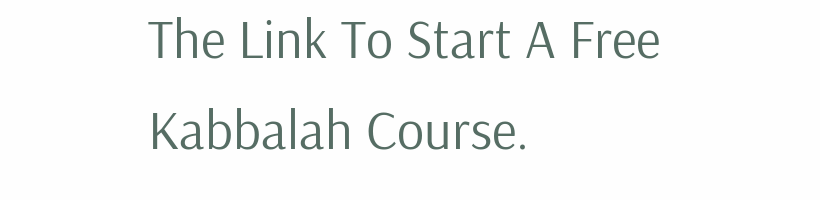The Link To Start A Free Kabbalah Course.